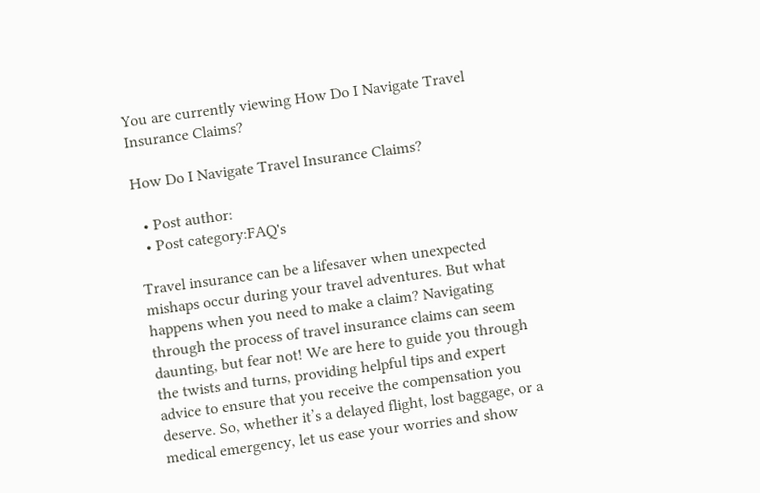You are currently viewing How Do I Navigate Travel Insurance Claims?

How Do I Navigate Travel Insurance Claims?

  • Post author:
  • Post category:FAQ's

Travel insurance can be a lifesaver when unexpected mishaps occur during your travel adventures. But what happens when you need to make a claim? Navigating through the process of travel insurance claims can seem daunting, but fear not! We are here to guide you through the twists and turns, providing helpful tips and expert advice to ensure that you receive the compensation you deserve. So, whether it’s a delayed flight, lost baggage, or a medical emergency, let us ease your worries and show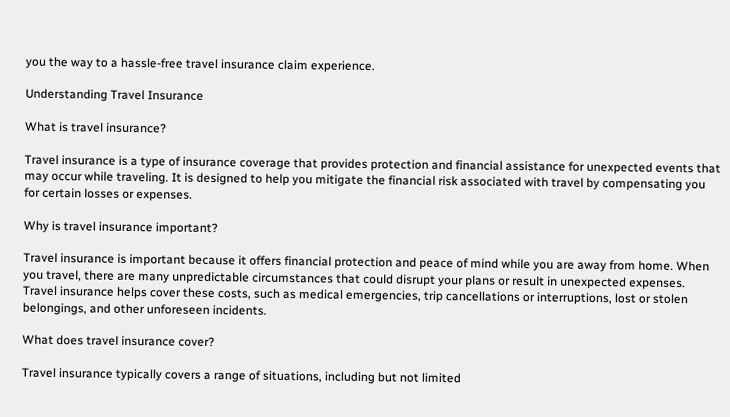you the way to a hassle-free travel insurance claim experience.

Understanding Travel Insurance

What is travel insurance?

Travel insurance is a type of insurance coverage that provides protection and financial assistance for unexpected events that may occur while traveling. It is designed to help you mitigate the financial risk associated with travel by compensating you for certain losses or expenses.

Why is travel insurance important?

Travel insurance is important because it offers financial protection and peace of mind while you are away from home. When you travel, there are many unpredictable circumstances that could disrupt your plans or result in unexpected expenses. Travel insurance helps cover these costs, such as medical emergencies, trip cancellations or interruptions, lost or stolen belongings, and other unforeseen incidents.

What does travel insurance cover?

Travel insurance typically covers a range of situations, including but not limited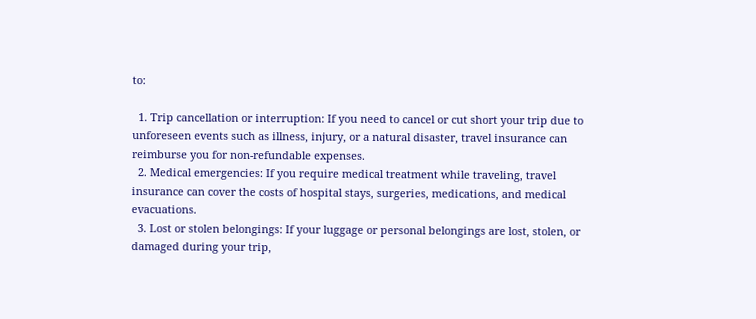to:

  1. Trip cancellation or interruption: If you need to cancel or cut short your trip due to unforeseen events such as illness, injury, or a natural disaster, travel insurance can reimburse you for non-refundable expenses.
  2. Medical emergencies: If you require medical treatment while traveling, travel insurance can cover the costs of hospital stays, surgeries, medications, and medical evacuations.
  3. Lost or stolen belongings: If your luggage or personal belongings are lost, stolen, or damaged during your trip,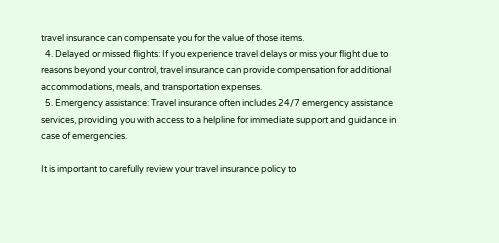travel insurance can compensate you for the value of those items.
  4. Delayed or missed flights: If you experience travel delays or miss your flight due to reasons beyond your control, travel insurance can provide compensation for additional accommodations, meals, and transportation expenses.
  5. Emergency assistance: Travel insurance often includes 24/7 emergency assistance services, providing you with access to a helpline for immediate support and guidance in case of emergencies.

It is important to carefully review your travel insurance policy to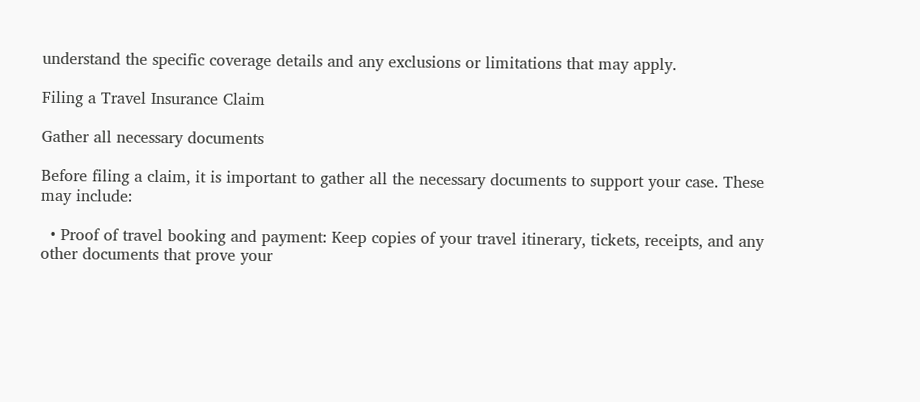understand the specific coverage details and any exclusions or limitations that may apply.

Filing a Travel Insurance Claim

Gather all necessary documents

Before filing a claim, it is important to gather all the necessary documents to support your case. These may include:

  • Proof of travel booking and payment: Keep copies of your travel itinerary, tickets, receipts, and any other documents that prove your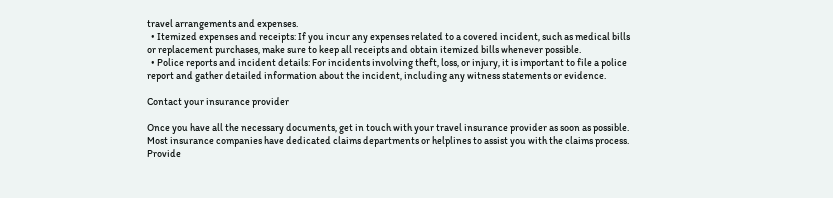travel arrangements and expenses.
  • Itemized expenses and receipts: If you incur any expenses related to a covered incident, such as medical bills or replacement purchases, make sure to keep all receipts and obtain itemized bills whenever possible.
  • Police reports and incident details: For incidents involving theft, loss, or injury, it is important to file a police report and gather detailed information about the incident, including any witness statements or evidence.

Contact your insurance provider

Once you have all the necessary documents, get in touch with your travel insurance provider as soon as possible. Most insurance companies have dedicated claims departments or helplines to assist you with the claims process. Provide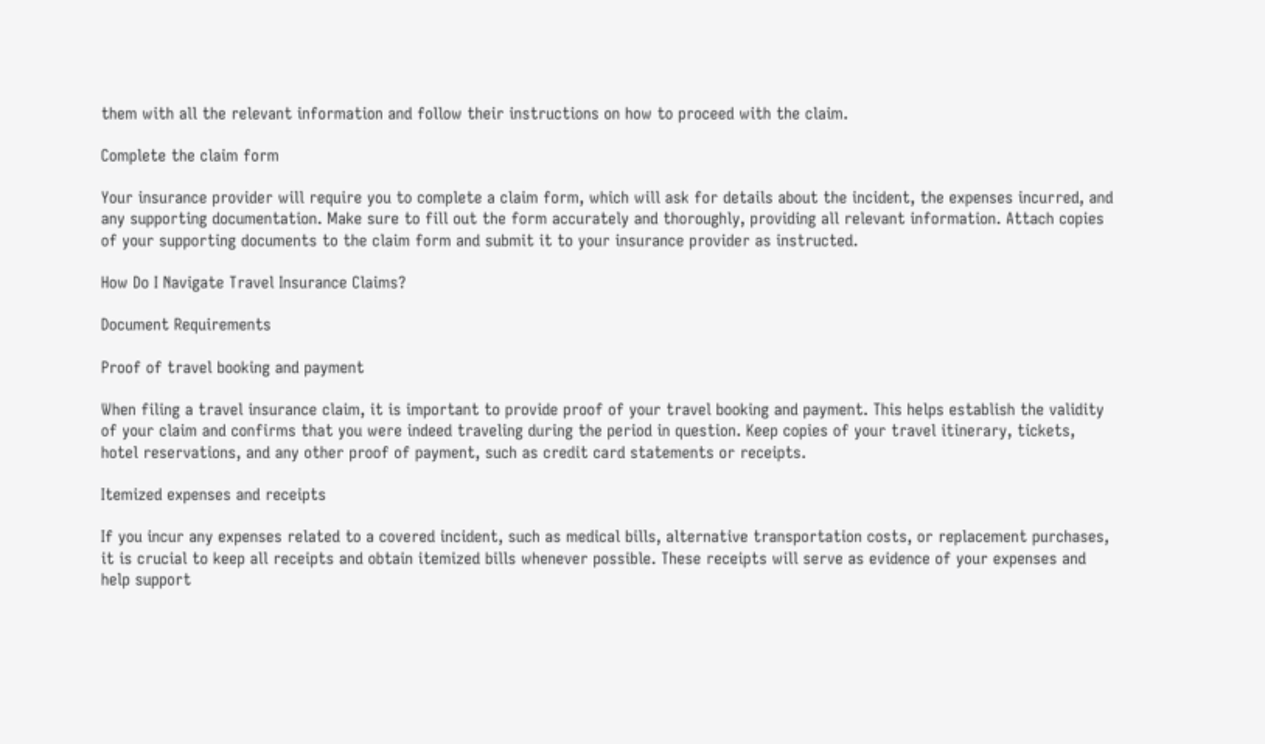them with all the relevant information and follow their instructions on how to proceed with the claim.

Complete the claim form

Your insurance provider will require you to complete a claim form, which will ask for details about the incident, the expenses incurred, and any supporting documentation. Make sure to fill out the form accurately and thoroughly, providing all relevant information. Attach copies of your supporting documents to the claim form and submit it to your insurance provider as instructed.

How Do I Navigate Travel Insurance Claims?

Document Requirements

Proof of travel booking and payment

When filing a travel insurance claim, it is important to provide proof of your travel booking and payment. This helps establish the validity of your claim and confirms that you were indeed traveling during the period in question. Keep copies of your travel itinerary, tickets, hotel reservations, and any other proof of payment, such as credit card statements or receipts.

Itemized expenses and receipts

If you incur any expenses related to a covered incident, such as medical bills, alternative transportation costs, or replacement purchases, it is crucial to keep all receipts and obtain itemized bills whenever possible. These receipts will serve as evidence of your expenses and help support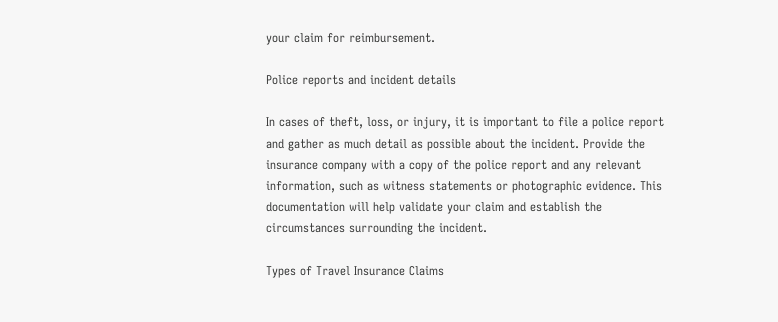your claim for reimbursement.

Police reports and incident details

In cases of theft, loss, or injury, it is important to file a police report and gather as much detail as possible about the incident. Provide the insurance company with a copy of the police report and any relevant information, such as witness statements or photographic evidence. This documentation will help validate your claim and establish the circumstances surrounding the incident.

Types of Travel Insurance Claims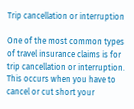Trip cancellation or interruption

One of the most common types of travel insurance claims is for trip cancellation or interruption. This occurs when you have to cancel or cut short your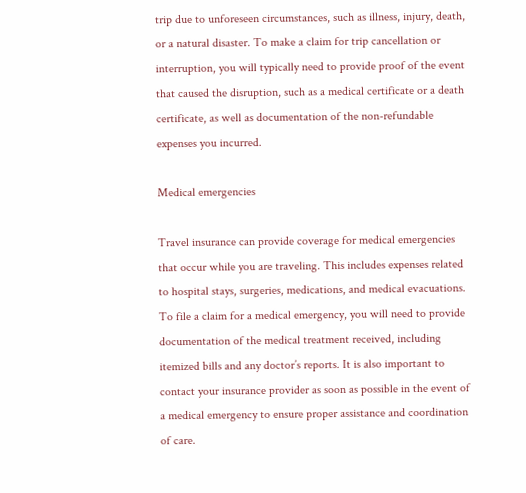trip due to unforeseen circumstances, such as illness, injury, death, or a natural disaster. To make a claim for trip cancellation or interruption, you will typically need to provide proof of the event that caused the disruption, such as a medical certificate or a death certificate, as well as documentation of the non-refundable expenses you incurred.

Medical emergencies

Travel insurance can provide coverage for medical emergencies that occur while you are traveling. This includes expenses related to hospital stays, surgeries, medications, and medical evacuations. To file a claim for a medical emergency, you will need to provide documentation of the medical treatment received, including itemized bills and any doctor’s reports. It is also important to contact your insurance provider as soon as possible in the event of a medical emergency to ensure proper assistance and coordination of care.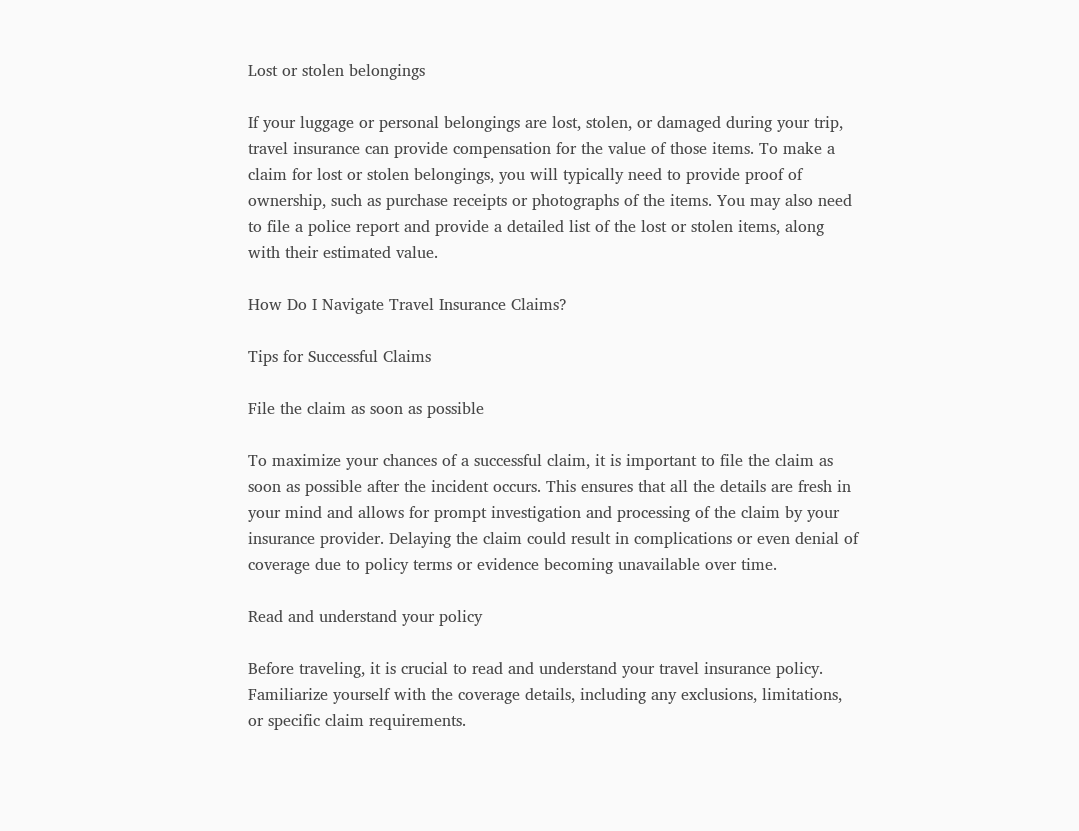Lost or stolen belongings

If your luggage or personal belongings are lost, stolen, or damaged during your trip, travel insurance can provide compensation for the value of those items. To make a claim for lost or stolen belongings, you will typically need to provide proof of ownership, such as purchase receipts or photographs of the items. You may also need to file a police report and provide a detailed list of the lost or stolen items, along with their estimated value.

How Do I Navigate Travel Insurance Claims?

Tips for Successful Claims

File the claim as soon as possible

To maximize your chances of a successful claim, it is important to file the claim as soon as possible after the incident occurs. This ensures that all the details are fresh in your mind and allows for prompt investigation and processing of the claim by your insurance provider. Delaying the claim could result in complications or even denial of coverage due to policy terms or evidence becoming unavailable over time.

Read and understand your policy

Before traveling, it is crucial to read and understand your travel insurance policy. Familiarize yourself with the coverage details, including any exclusions, limitations, or specific claim requirements.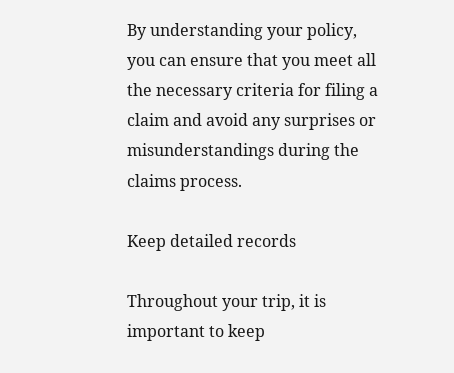By understanding your policy, you can ensure that you meet all the necessary criteria for filing a claim and avoid any surprises or misunderstandings during the claims process.

Keep detailed records

Throughout your trip, it is important to keep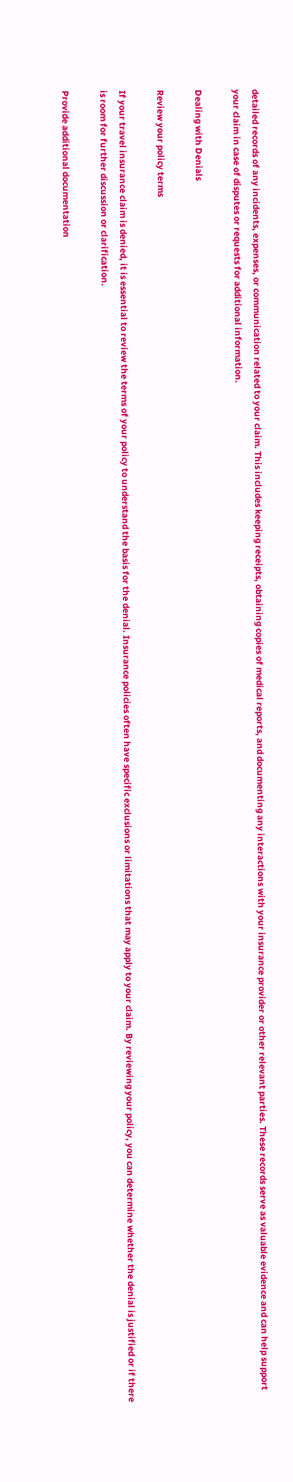detailed records of any incidents, expenses, or communication related to your claim. This includes keeping receipts, obtaining copies of medical reports, and documenting any interactions with your insurance provider or other relevant parties. These records serve as valuable evidence and can help support your claim in case of disputes or requests for additional information.

Dealing with Denials

Review your policy terms

If your travel insurance claim is denied, it is essential to review the terms of your policy to understand the basis for the denial. Insurance policies often have specific exclusions or limitations that may apply to your claim. By reviewing your policy, you can determine whether the denial is justified or if there is room for further discussion or clarification.

Provide additional documentation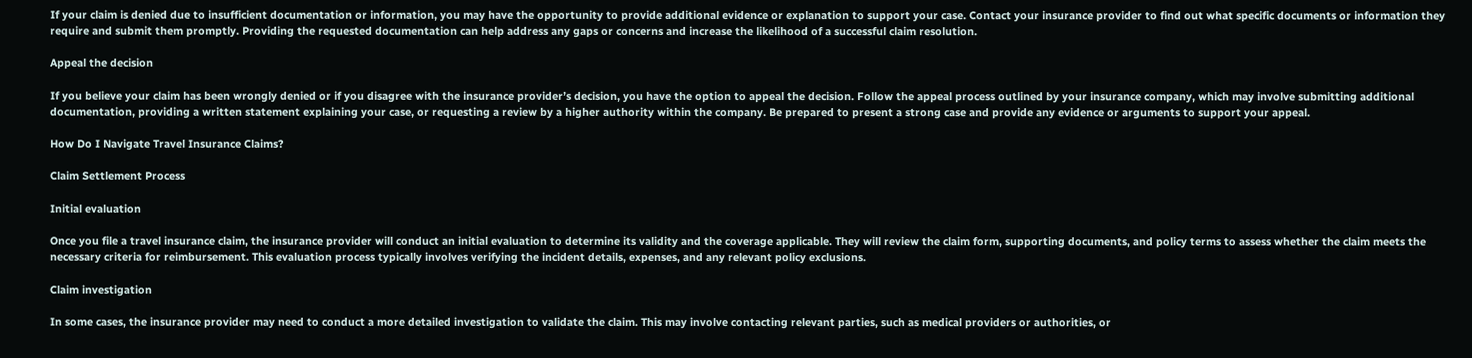If your claim is denied due to insufficient documentation or information, you may have the opportunity to provide additional evidence or explanation to support your case. Contact your insurance provider to find out what specific documents or information they require and submit them promptly. Providing the requested documentation can help address any gaps or concerns and increase the likelihood of a successful claim resolution.

Appeal the decision

If you believe your claim has been wrongly denied or if you disagree with the insurance provider’s decision, you have the option to appeal the decision. Follow the appeal process outlined by your insurance company, which may involve submitting additional documentation, providing a written statement explaining your case, or requesting a review by a higher authority within the company. Be prepared to present a strong case and provide any evidence or arguments to support your appeal.

How Do I Navigate Travel Insurance Claims?

Claim Settlement Process

Initial evaluation

Once you file a travel insurance claim, the insurance provider will conduct an initial evaluation to determine its validity and the coverage applicable. They will review the claim form, supporting documents, and policy terms to assess whether the claim meets the necessary criteria for reimbursement. This evaluation process typically involves verifying the incident details, expenses, and any relevant policy exclusions.

Claim investigation

In some cases, the insurance provider may need to conduct a more detailed investigation to validate the claim. This may involve contacting relevant parties, such as medical providers or authorities, or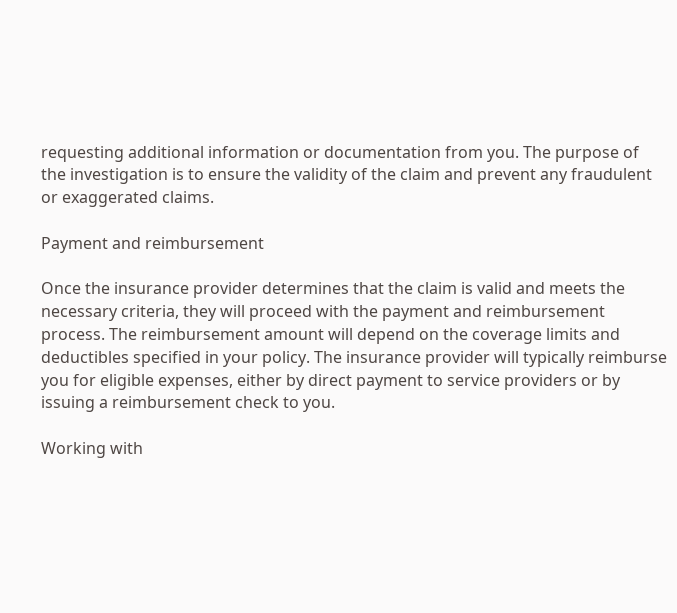requesting additional information or documentation from you. The purpose of the investigation is to ensure the validity of the claim and prevent any fraudulent or exaggerated claims.

Payment and reimbursement

Once the insurance provider determines that the claim is valid and meets the necessary criteria, they will proceed with the payment and reimbursement process. The reimbursement amount will depend on the coverage limits and deductibles specified in your policy. The insurance provider will typically reimburse you for eligible expenses, either by direct payment to service providers or by issuing a reimbursement check to you.

Working with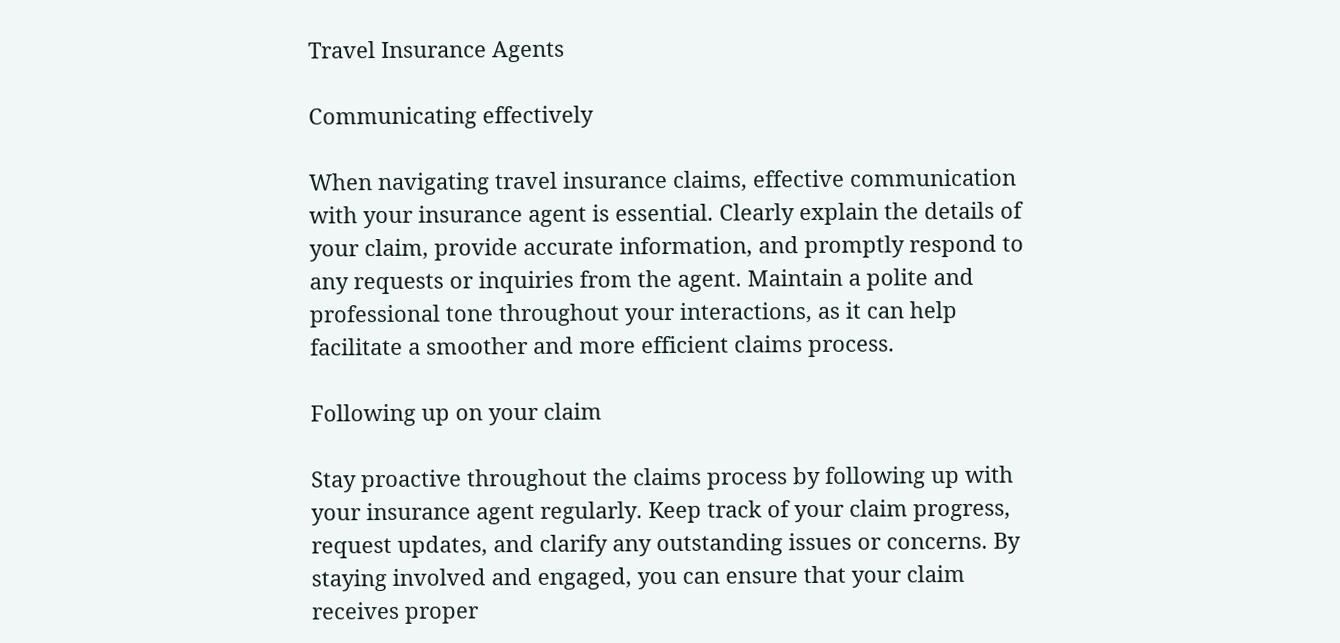Travel Insurance Agents

Communicating effectively

When navigating travel insurance claims, effective communication with your insurance agent is essential. Clearly explain the details of your claim, provide accurate information, and promptly respond to any requests or inquiries from the agent. Maintain a polite and professional tone throughout your interactions, as it can help facilitate a smoother and more efficient claims process.

Following up on your claim

Stay proactive throughout the claims process by following up with your insurance agent regularly. Keep track of your claim progress, request updates, and clarify any outstanding issues or concerns. By staying involved and engaged, you can ensure that your claim receives proper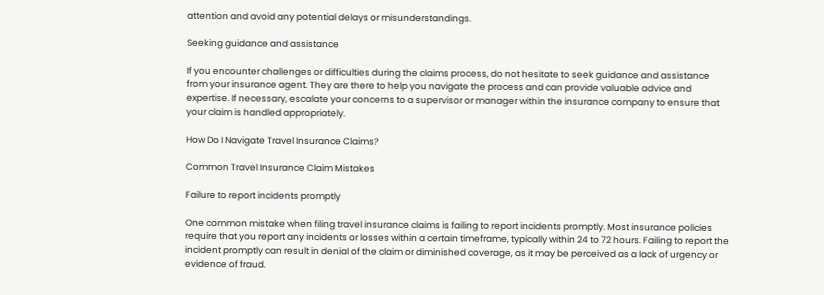attention and avoid any potential delays or misunderstandings.

Seeking guidance and assistance

If you encounter challenges or difficulties during the claims process, do not hesitate to seek guidance and assistance from your insurance agent. They are there to help you navigate the process and can provide valuable advice and expertise. If necessary, escalate your concerns to a supervisor or manager within the insurance company to ensure that your claim is handled appropriately.

How Do I Navigate Travel Insurance Claims?

Common Travel Insurance Claim Mistakes

Failure to report incidents promptly

One common mistake when filing travel insurance claims is failing to report incidents promptly. Most insurance policies require that you report any incidents or losses within a certain timeframe, typically within 24 to 72 hours. Failing to report the incident promptly can result in denial of the claim or diminished coverage, as it may be perceived as a lack of urgency or evidence of fraud.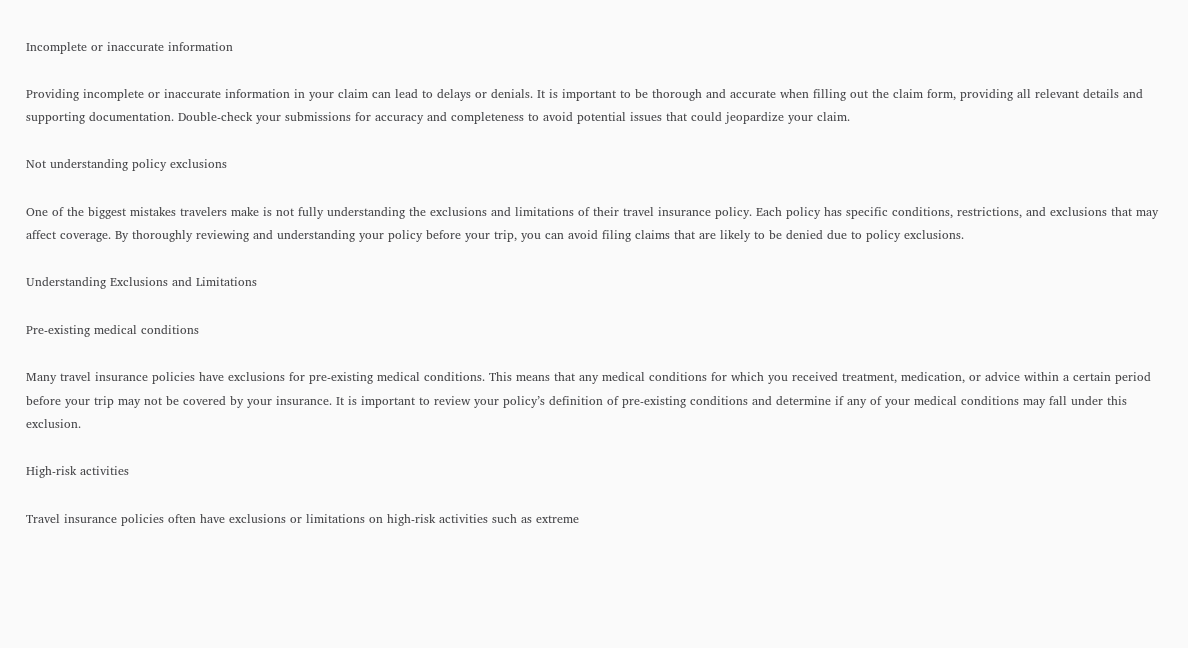Incomplete or inaccurate information

Providing incomplete or inaccurate information in your claim can lead to delays or denials. It is important to be thorough and accurate when filling out the claim form, providing all relevant details and supporting documentation. Double-check your submissions for accuracy and completeness to avoid potential issues that could jeopardize your claim.

Not understanding policy exclusions

One of the biggest mistakes travelers make is not fully understanding the exclusions and limitations of their travel insurance policy. Each policy has specific conditions, restrictions, and exclusions that may affect coverage. By thoroughly reviewing and understanding your policy before your trip, you can avoid filing claims that are likely to be denied due to policy exclusions.

Understanding Exclusions and Limitations

Pre-existing medical conditions

Many travel insurance policies have exclusions for pre-existing medical conditions. This means that any medical conditions for which you received treatment, medication, or advice within a certain period before your trip may not be covered by your insurance. It is important to review your policy’s definition of pre-existing conditions and determine if any of your medical conditions may fall under this exclusion.

High-risk activities

Travel insurance policies often have exclusions or limitations on high-risk activities such as extreme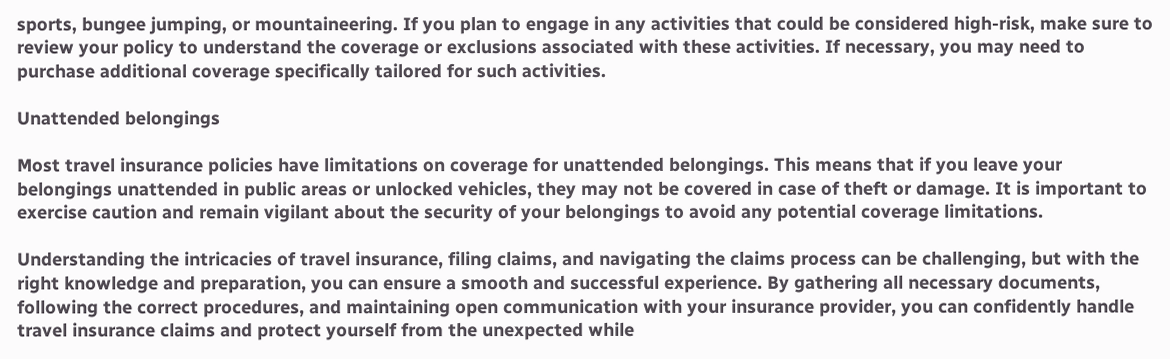sports, bungee jumping, or mountaineering. If you plan to engage in any activities that could be considered high-risk, make sure to review your policy to understand the coverage or exclusions associated with these activities. If necessary, you may need to purchase additional coverage specifically tailored for such activities.

Unattended belongings

Most travel insurance policies have limitations on coverage for unattended belongings. This means that if you leave your belongings unattended in public areas or unlocked vehicles, they may not be covered in case of theft or damage. It is important to exercise caution and remain vigilant about the security of your belongings to avoid any potential coverage limitations.

Understanding the intricacies of travel insurance, filing claims, and navigating the claims process can be challenging, but with the right knowledge and preparation, you can ensure a smooth and successful experience. By gathering all necessary documents, following the correct procedures, and maintaining open communication with your insurance provider, you can confidently handle travel insurance claims and protect yourself from the unexpected while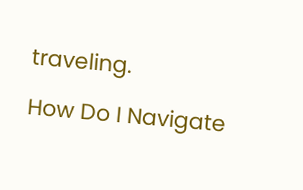traveling.

How Do I Navigate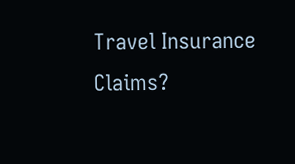Travel Insurance Claims?